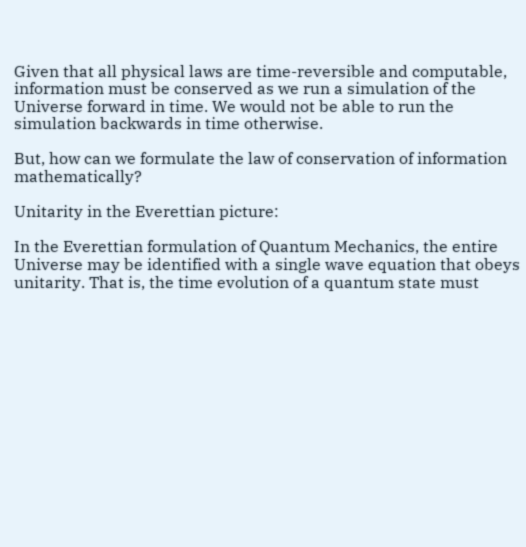Given that all physical laws are time-reversible and computable, information must be conserved as we run a simulation of the Universe forward in time. We would not be able to run the simulation backwards in time otherwise.

But, how can we formulate the law of conservation of information mathematically?

Unitarity in the Everettian picture:

In the Everettian formulation of Quantum Mechanics, the entire Universe may be identified with a single wave equation that obeys unitarity. That is, the time evolution of a quantum state must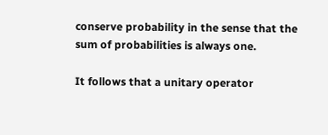conserve probability in the sense that the sum of probabilities is always one.

It follows that a unitary operator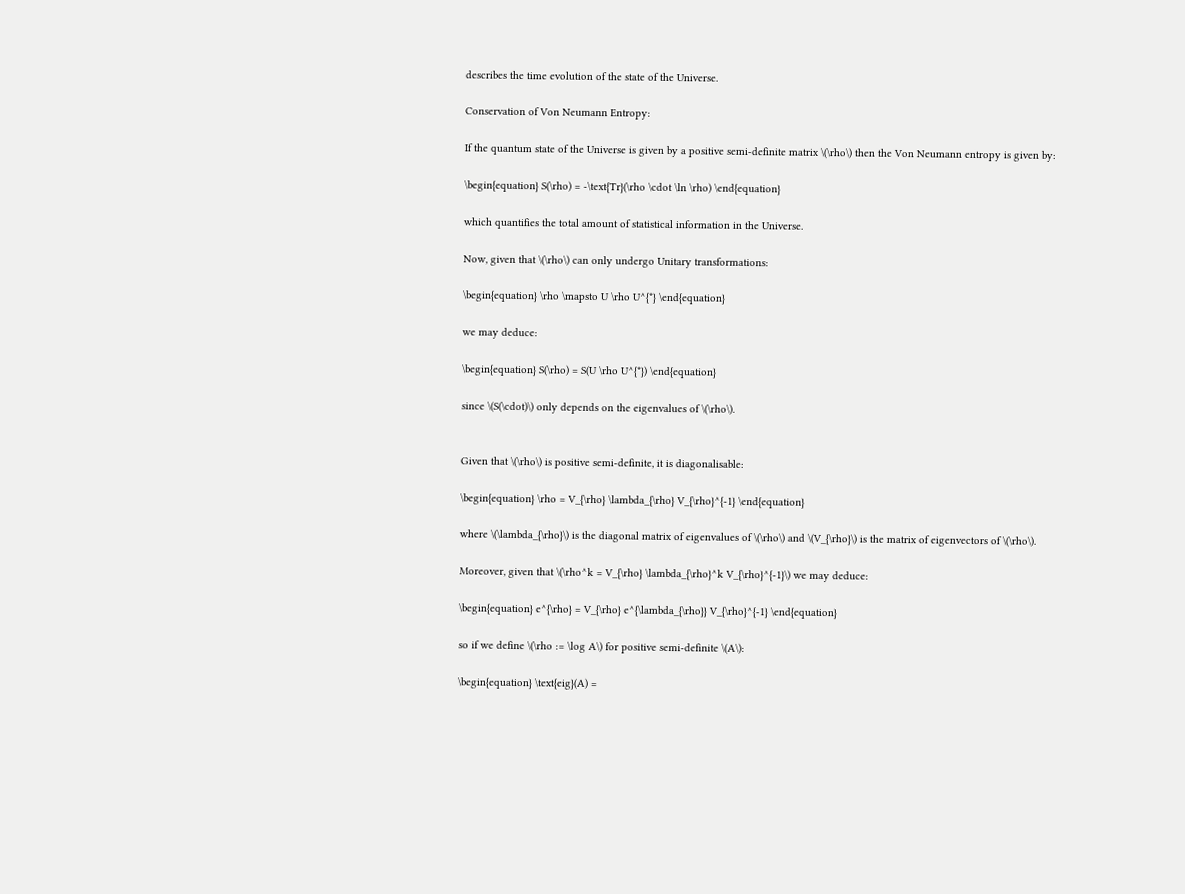describes the time evolution of the state of the Universe.

Conservation of Von Neumann Entropy:

If the quantum state of the Universe is given by a positive semi-definite matrix \(\rho\) then the Von Neumann entropy is given by:

\begin{equation} S(\rho) = -\text{Tr}(\rho \cdot \ln \rho) \end{equation}

which quantifies the total amount of statistical information in the Universe.

Now, given that \(\rho\) can only undergo Unitary transformations:

\begin{equation} \rho \mapsto U \rho U^{*} \end{equation}

we may deduce:

\begin{equation} S(\rho) = S(U \rho U^{*}) \end{equation}

since \(S(\cdot)\) only depends on the eigenvalues of \(\rho\).


Given that \(\rho\) is positive semi-definite, it is diagonalisable:

\begin{equation} \rho = V_{\rho} \lambda_{\rho} V_{\rho}^{-1} \end{equation}

where \(\lambda_{\rho}\) is the diagonal matrix of eigenvalues of \(\rho\) and \(V_{\rho}\) is the matrix of eigenvectors of \(\rho\).

Moreover, given that \(\rho^k = V_{\rho} \lambda_{\rho}^k V_{\rho}^{-1}\) we may deduce:

\begin{equation} e^{\rho} = V_{\rho} e^{\lambda_{\rho}} V_{\rho}^{-1} \end{equation}

so if we define \(\rho := \log A\) for positive semi-definite \(A\):

\begin{equation} \text{eig}(A) =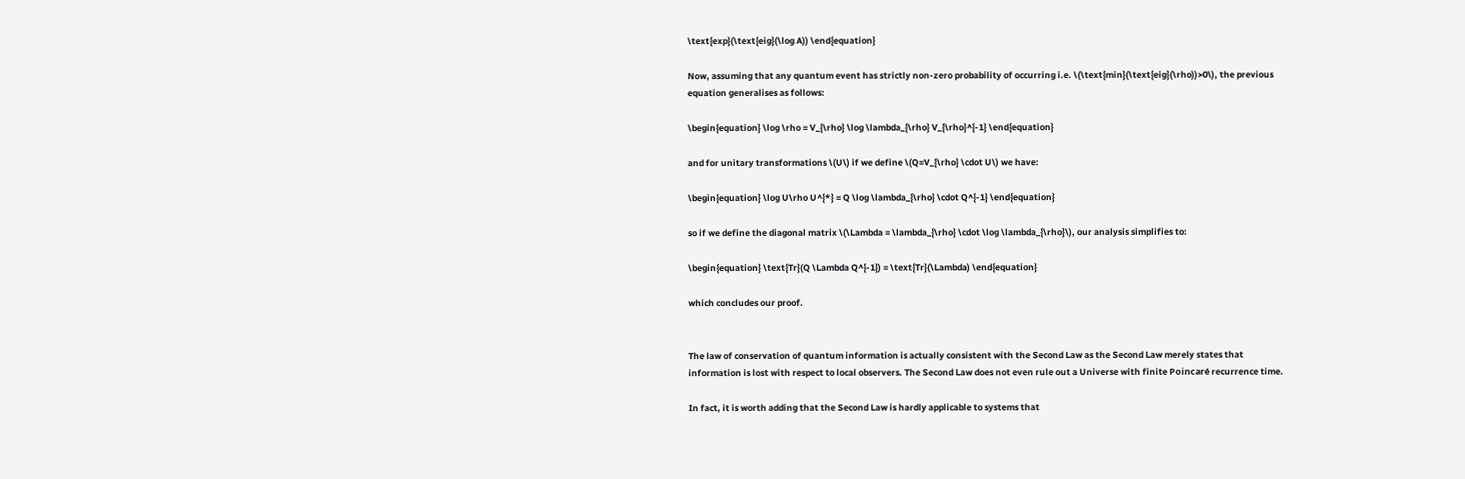\text{exp}(\text{eig}(\log A)) \end{equation}

Now, assuming that any quantum event has strictly non-zero probability of occurring i.e. \(\text{min}(\text{eig}(\rho))>0\), the previous equation generalises as follows:

\begin{equation} \log \rho = V_{\rho} \log \lambda_{\rho} V_{\rho}^{-1} \end{equation}

and for unitary transformations \(U\) if we define \(Q=V_{\rho} \cdot U\) we have:

\begin{equation} \log U\rho U^{*} = Q \log \lambda_{\rho} \cdot Q^{-1} \end{equation}

so if we define the diagonal matrix \(\Lambda = \lambda_{\rho} \cdot \log \lambda_{\rho}\), our analysis simplifies to:

\begin{equation} \text{Tr}(Q \Lambda Q^{-1}) = \text{Tr}(\Lambda) \end{equation}

which concludes our proof.


The law of conservation of quantum information is actually consistent with the Second Law as the Second Law merely states that information is lost with respect to local observers. The Second Law does not even rule out a Universe with finite Poincaré recurrence time.

In fact, it is worth adding that the Second Law is hardly applicable to systems that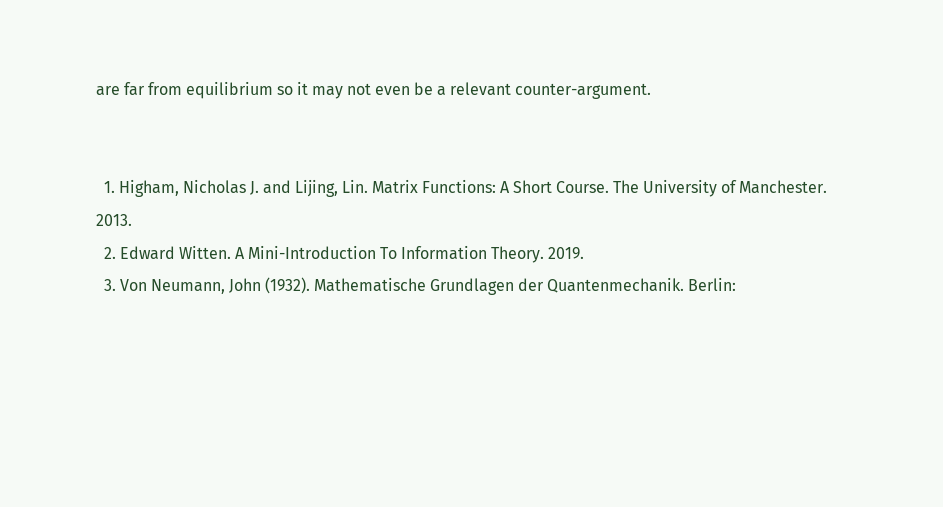are far from equilibrium so it may not even be a relevant counter-argument.


  1. Higham, Nicholas J. and Lijing, Lin. Matrix Functions: A Short Course. The University of Manchester. 2013.
  2. Edward Witten. A Mini-Introduction To Information Theory. 2019.
  3. Von Neumann, John (1932). Mathematische Grundlagen der Quantenmechanik. Berlin: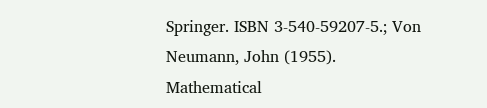Springer. ISBN 3-540-59207-5.; Von Neumann, John (1955). Mathematical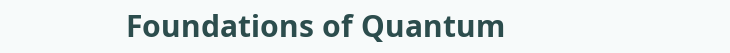Foundations of Quantum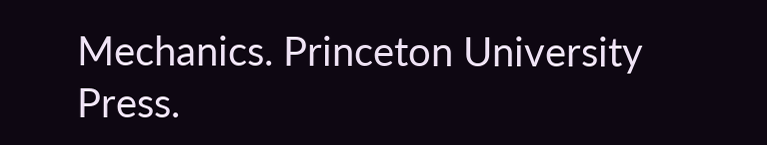Mechanics. Princeton University Press.